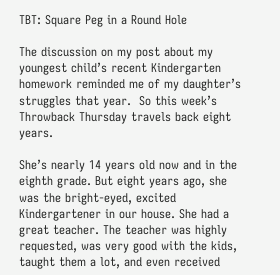TBT: Square Peg in a Round Hole

The discussion on my post about my youngest child’s recent Kindergarten homework reminded me of my daughter’s struggles that year.  So this week’s Throwback Thursday travels back eight years.

She’s nearly 14 years old now and in the eighth grade. But eight years ago, she was the bright-eyed, excited Kindergartener in our house. She had a great teacher. The teacher was highly requested, was very good with the kids, taught them a lot, and even received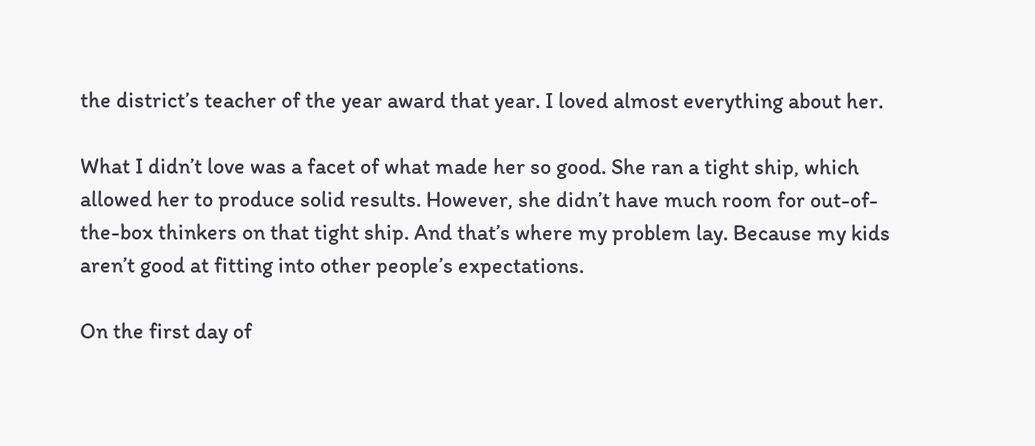the district’s teacher of the year award that year. I loved almost everything about her.

What I didn’t love was a facet of what made her so good. She ran a tight ship, which allowed her to produce solid results. However, she didn’t have much room for out-of-the-box thinkers on that tight ship. And that’s where my problem lay. Because my kids aren’t good at fitting into other people’s expectations.

On the first day of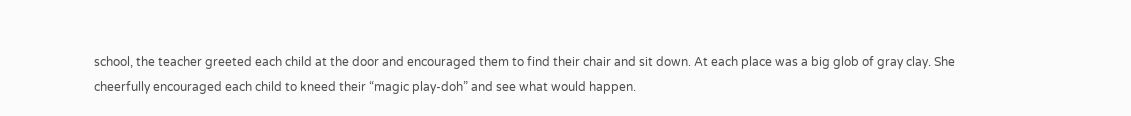school, the teacher greeted each child at the door and encouraged them to find their chair and sit down. At each place was a big glob of gray clay. She cheerfully encouraged each child to kneed their “magic play-doh” and see what would happen.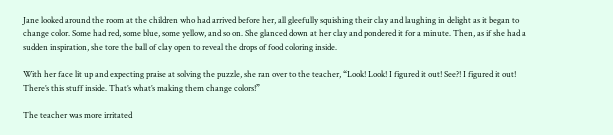Jane looked around the room at the children who had arrived before her, all gleefully squishing their clay and laughing in delight as it began to change color. Some had red, some blue, some yellow, and so on. She glanced down at her clay and pondered it for a minute. Then, as if she had a sudden inspiration, she tore the ball of clay open to reveal the drops of food coloring inside.

With her face lit up and expecting praise at solving the puzzle, she ran over to the teacher, “Look! Look! I figured it out! See?! I figured it out! There’s this stuff inside. That’s what’s making them change colors!”

The teacher was more irritated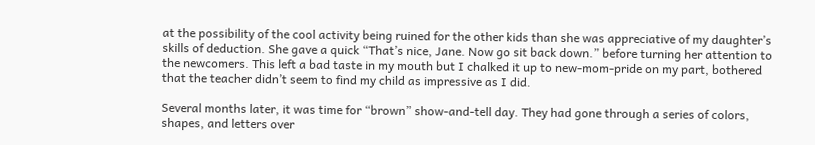at the possibility of the cool activity being ruined for the other kids than she was appreciative of my daughter’s skills of deduction. She gave a quick “That’s nice, Jane. Now go sit back down.” before turning her attention to the newcomers. This left a bad taste in my mouth but I chalked it up to new-mom-pride on my part, bothered that the teacher didn’t seem to find my child as impressive as I did.

Several months later, it was time for “brown” show-and-tell day. They had gone through a series of colors, shapes, and letters over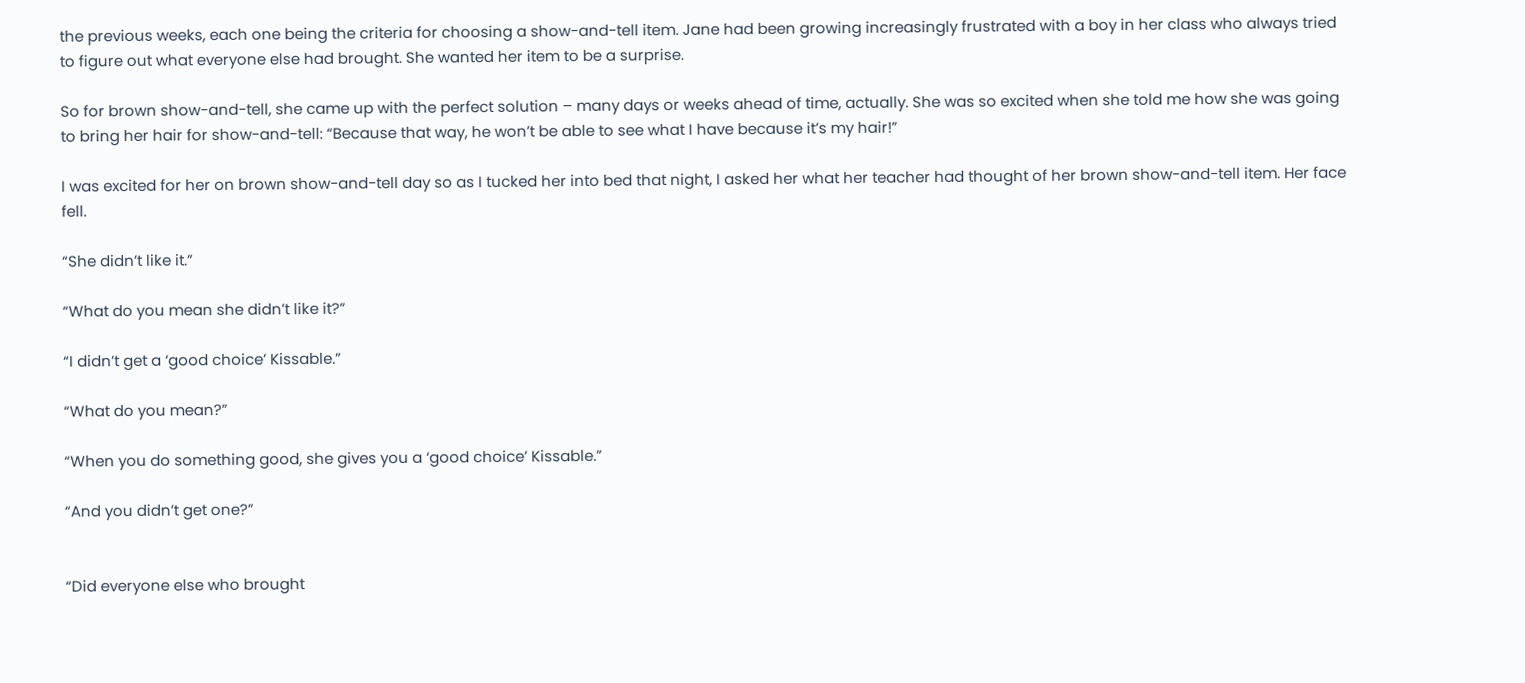the previous weeks, each one being the criteria for choosing a show-and-tell item. Jane had been growing increasingly frustrated with a boy in her class who always tried to figure out what everyone else had brought. She wanted her item to be a surprise.

So for brown show-and-tell, she came up with the perfect solution – many days or weeks ahead of time, actually. She was so excited when she told me how she was going to bring her hair for show-and-tell: “Because that way, he won’t be able to see what I have because it’s my hair!”

I was excited for her on brown show-and-tell day so as I tucked her into bed that night, I asked her what her teacher had thought of her brown show-and-tell item. Her face fell.

“She didn’t like it.”

“What do you mean she didn’t like it?”

“I didn’t get a ‘good choice’ Kissable.”

“What do you mean?”

“When you do something good, she gives you a ‘good choice’ Kissable.”

“And you didn’t get one?”


“Did everyone else who brought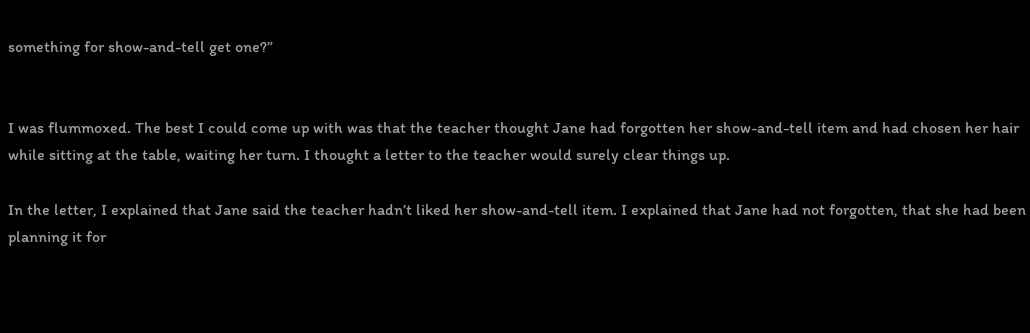something for show-and-tell get one?”


I was flummoxed. The best I could come up with was that the teacher thought Jane had forgotten her show-and-tell item and had chosen her hair while sitting at the table, waiting her turn. I thought a letter to the teacher would surely clear things up.

In the letter, I explained that Jane said the teacher hadn’t liked her show-and-tell item. I explained that Jane had not forgotten, that she had been planning it for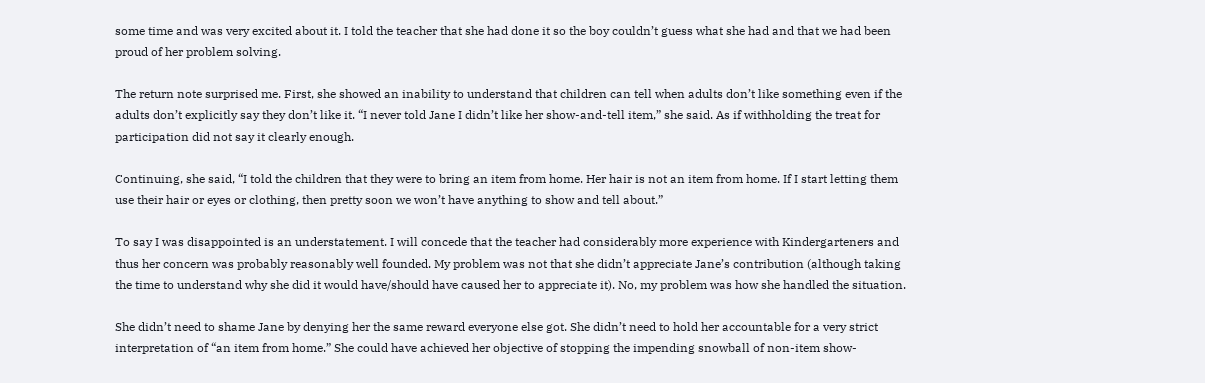some time and was very excited about it. I told the teacher that she had done it so the boy couldn’t guess what she had and that we had been proud of her problem solving.

The return note surprised me. First, she showed an inability to understand that children can tell when adults don’t like something even if the adults don’t explicitly say they don’t like it. “I never told Jane I didn’t like her show-and-tell item,” she said. As if withholding the treat for participation did not say it clearly enough.

Continuing, she said, “I told the children that they were to bring an item from home. Her hair is not an item from home. If I start letting them use their hair or eyes or clothing, then pretty soon we won’t have anything to show and tell about.”

To say I was disappointed is an understatement. I will concede that the teacher had considerably more experience with Kindergarteners and thus her concern was probably reasonably well founded. My problem was not that she didn’t appreciate Jane’s contribution (although taking the time to understand why she did it would have/should have caused her to appreciate it). No, my problem was how she handled the situation.

She didn’t need to shame Jane by denying her the same reward everyone else got. She didn’t need to hold her accountable for a very strict interpretation of “an item from home.” She could have achieved her objective of stopping the impending snowball of non-item show-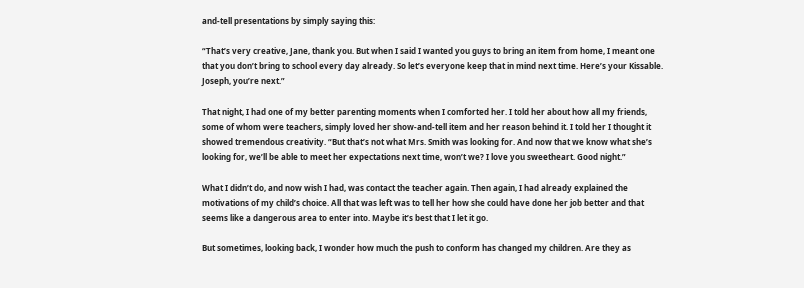and-tell presentations by simply saying this:

“That’s very creative, Jane, thank you. But when I said I wanted you guys to bring an item from home, I meant one that you don’t bring to school every day already. So let’s everyone keep that in mind next time. Here’s your Kissable. Joseph, you’re next.”

That night, I had one of my better parenting moments when I comforted her. I told her about how all my friends, some of whom were teachers, simply loved her show-and-tell item and her reason behind it. I told her I thought it showed tremendous creativity. “But that’s not what Mrs. Smith was looking for. And now that we know what she’s looking for, we’ll be able to meet her expectations next time, won’t we? I love you sweetheart. Good night.”

What I didn’t do, and now wish I had, was contact the teacher again. Then again, I had already explained the motivations of my child’s choice. All that was left was to tell her how she could have done her job better and that seems like a dangerous area to enter into. Maybe it’s best that I let it go.

But sometimes, looking back, I wonder how much the push to conform has changed my children. Are they as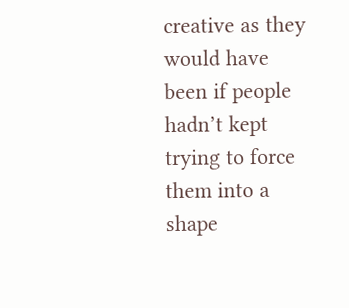creative as they would have been if people hadn’t kept trying to force them into a shape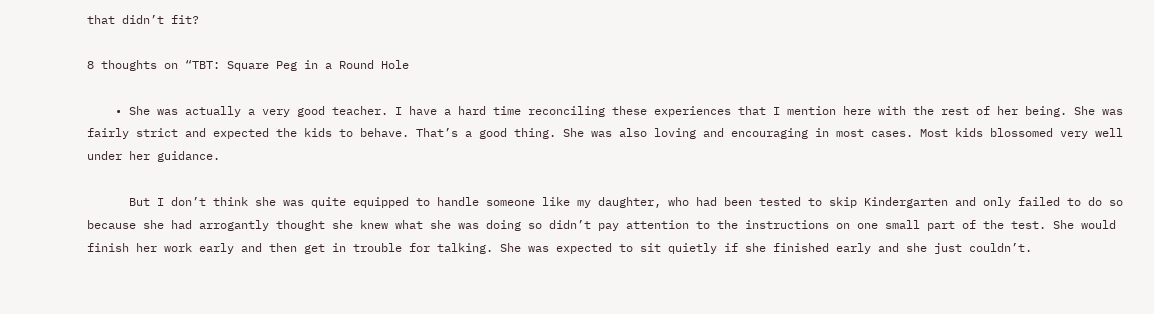that didn’t fit?

8 thoughts on “TBT: Square Peg in a Round Hole

    • She was actually a very good teacher. I have a hard time reconciling these experiences that I mention here with the rest of her being. She was fairly strict and expected the kids to behave. That’s a good thing. She was also loving and encouraging in most cases. Most kids blossomed very well under her guidance.

      But I don’t think she was quite equipped to handle someone like my daughter, who had been tested to skip Kindergarten and only failed to do so because she had arrogantly thought she knew what she was doing so didn’t pay attention to the instructions on one small part of the test. She would finish her work early and then get in trouble for talking. She was expected to sit quietly if she finished early and she just couldn’t.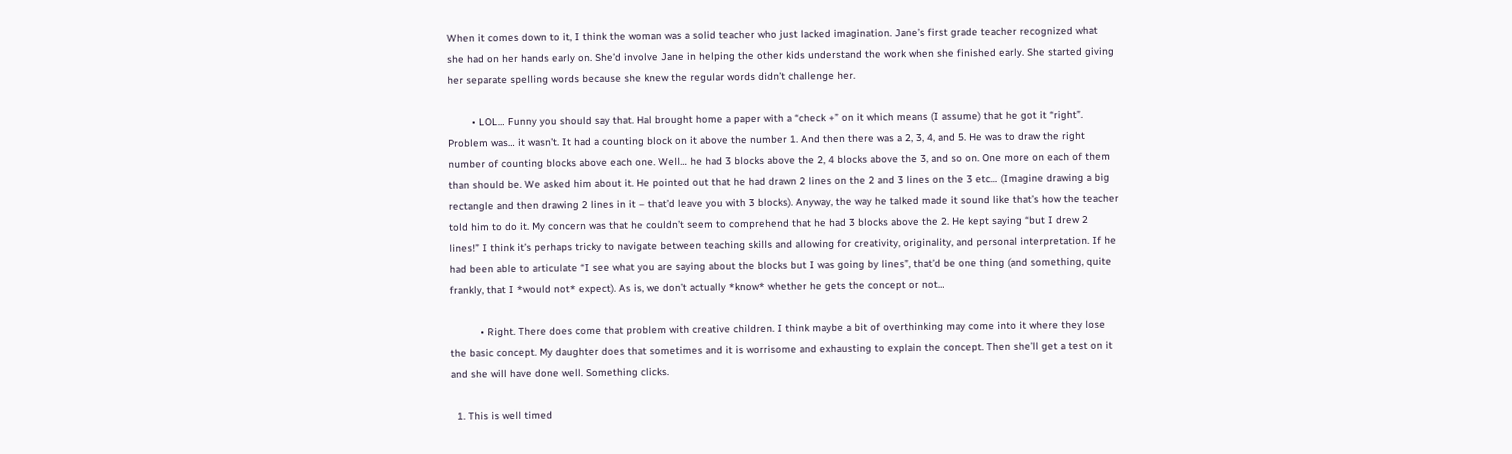When it comes down to it, I think the woman was a solid teacher who just lacked imagination. Jane’s first grade teacher recognized what she had on her hands early on. She’d involve Jane in helping the other kids understand the work when she finished early. She started giving her separate spelling words because she knew the regular words didn’t challenge her.

        • LOL… Funny you should say that. Hal brought home a paper with a “check +” on it which means (I assume) that he got it “right”. Problem was… it wasn’t. It had a counting block on it above the number 1. And then there was a 2, 3, 4, and 5. He was to draw the right number of counting blocks above each one. Well… he had 3 blocks above the 2, 4 blocks above the 3, and so on. One more on each of them than should be. We asked him about it. He pointed out that he had drawn 2 lines on the 2 and 3 lines on the 3 etc… (Imagine drawing a big rectangle and then drawing 2 lines in it – that’d leave you with 3 blocks). Anyway, the way he talked made it sound like that’s how the teacher told him to do it. My concern was that he couldn’t seem to comprehend that he had 3 blocks above the 2. He kept saying “but I drew 2 lines!” I think it’s perhaps tricky to navigate between teaching skills and allowing for creativity, originality, and personal interpretation. If he had been able to articulate “I see what you are saying about the blocks but I was going by lines”, that’d be one thing (and something, quite frankly, that I *would not* expect). As is, we don’t actually *know* whether he gets the concept or not…

          • Right. There does come that problem with creative children. I think maybe a bit of overthinking may come into it where they lose the basic concept. My daughter does that sometimes and it is worrisome and exhausting to explain the concept. Then she’ll get a test on it and she will have done well. Something clicks.

  1. This is well timed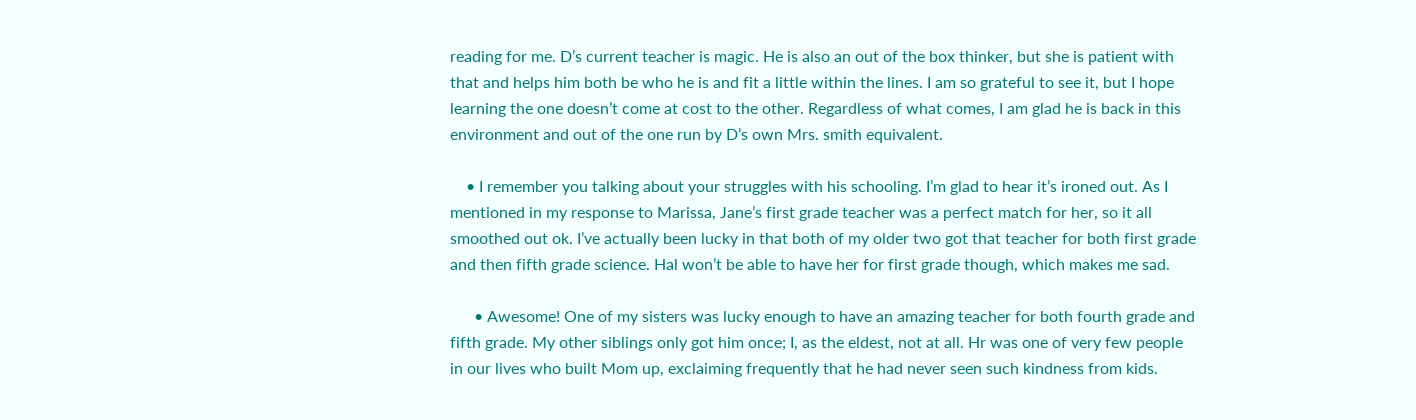reading for me. D’s current teacher is magic. He is also an out of the box thinker, but she is patient with that and helps him both be who he is and fit a little within the lines. I am so grateful to see it, but I hope learning the one doesn’t come at cost to the other. Regardless of what comes, I am glad he is back in this environment and out of the one run by D’s own Mrs. smith equivalent.

    • I remember you talking about your struggles with his schooling. I’m glad to hear it’s ironed out. As I mentioned in my response to Marissa, Jane’s first grade teacher was a perfect match for her, so it all smoothed out ok. I’ve actually been lucky in that both of my older two got that teacher for both first grade and then fifth grade science. Hal won’t be able to have her for first grade though, which makes me sad.

      • Awesome! One of my sisters was lucky enough to have an amazing teacher for both fourth grade and fifth grade. My other siblings only got him once; I, as the eldest, not at all. Hr was one of very few people in our lives who built Mom up, exclaiming frequently that he had never seen such kindness from kids.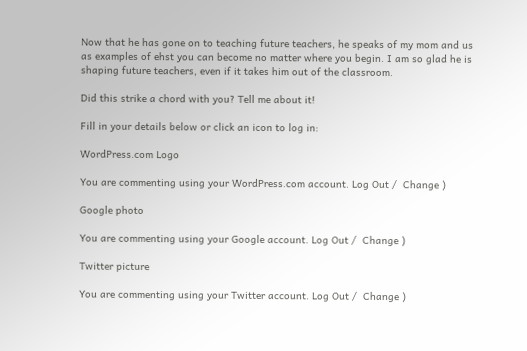Now that he has gone on to teaching future teachers, he speaks of my mom and us as examples of ehst you can become no matter where you begin. I am so glad he is shaping future teachers, even if it takes him out of the classroom.

Did this strike a chord with you? Tell me about it!

Fill in your details below or click an icon to log in:

WordPress.com Logo

You are commenting using your WordPress.com account. Log Out /  Change )

Google photo

You are commenting using your Google account. Log Out /  Change )

Twitter picture

You are commenting using your Twitter account. Log Out /  Change )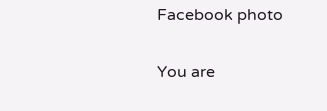Facebook photo

You are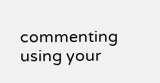commenting using your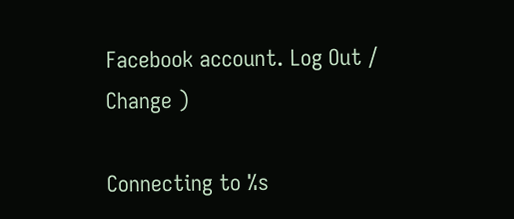Facebook account. Log Out /  Change )

Connecting to %s